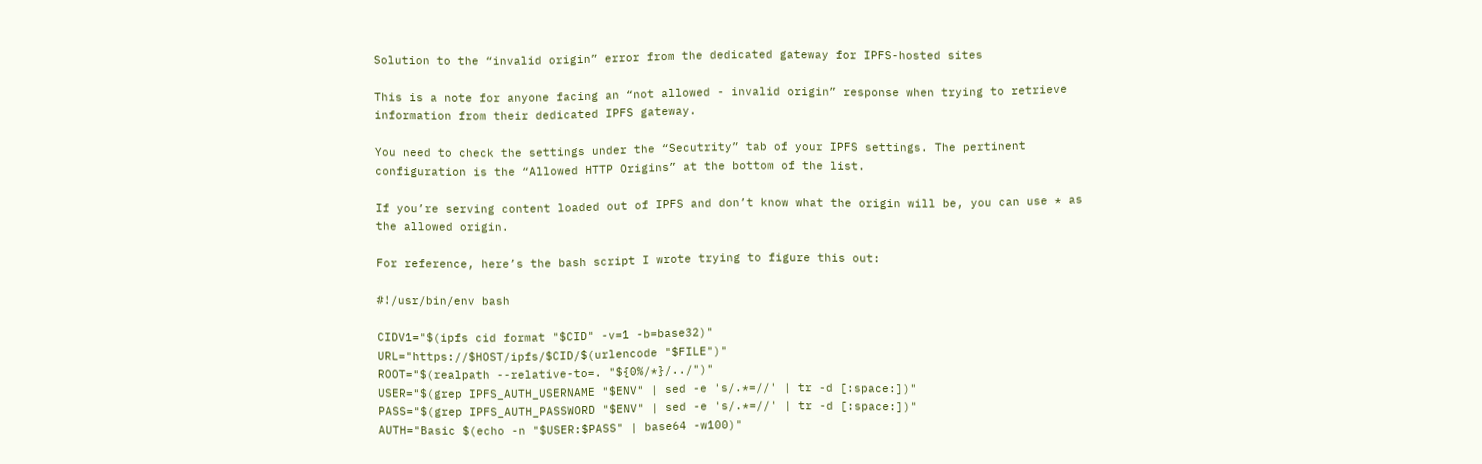Solution to the “invalid origin” error from the dedicated gateway for IPFS-hosted sites

This is a note for anyone facing an “not allowed - invalid origin” response when trying to retrieve information from their dedicated IPFS gateway.

You need to check the settings under the “Secutrity” tab of your IPFS settings. The pertinent configuration is the “Allowed HTTP Origins” at the bottom of the list.

If you’re serving content loaded out of IPFS and don’t know what the origin will be, you can use * as the allowed origin.

For reference, here’s the bash script I wrote trying to figure this out:

#!/usr/bin/env bash

CIDV1="$(ipfs cid format "$CID" -v=1 -b=base32)"
URL="https://$HOST/ipfs/$CID/$(urlencode "$FILE")"
ROOT="$(realpath --relative-to=. "${0%/*}/../")"
USER="$(grep IPFS_AUTH_USERNAME "$ENV" | sed -e 's/.*=//' | tr -d [:space:])"
PASS="$(grep IPFS_AUTH_PASSWORD "$ENV" | sed -e 's/.*=//' | tr -d [:space:])"
AUTH="Basic $(echo -n "$USER:$PASS" | base64 -w100)"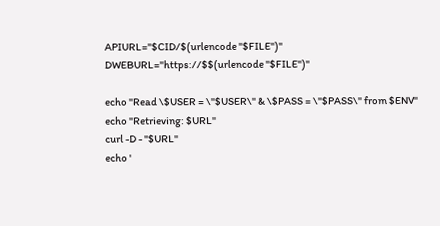APIURL="$CID/$(urlencode "$FILE")"
DWEBURL="https://$$(urlencode "$FILE")"

echo "Read \$USER = \"$USER\" & \$PASS = \"$PASS\" from $ENV"
echo "Retrieving: $URL"
curl -D - "$URL"
echo '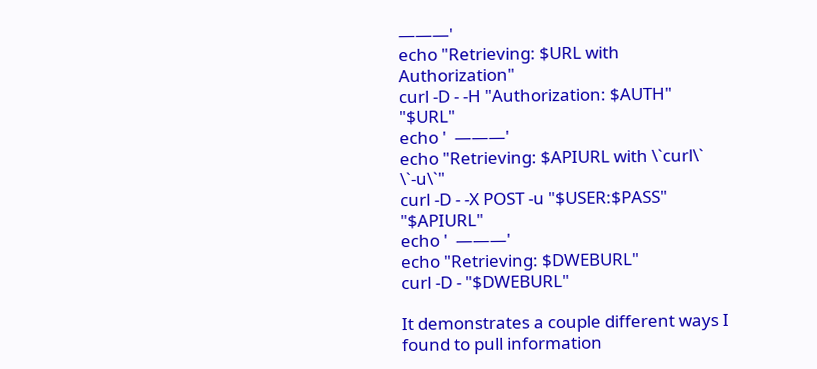———'
echo "Retrieving: $URL with Authorization"
curl -D - -H "Authorization: $AUTH" "$URL"
echo '  ———'
echo "Retrieving: $APIURL with \`curl\` \`-u\`"
curl -D - -X POST -u "$USER:$PASS" "$APIURL"
echo '  ———'
echo "Retrieving: $DWEBURL"
curl -D - "$DWEBURL"

It demonstrates a couple different ways I found to pull information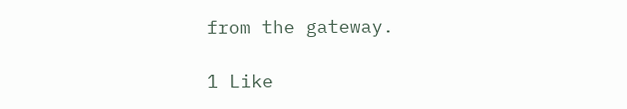from the gateway.

1 Like